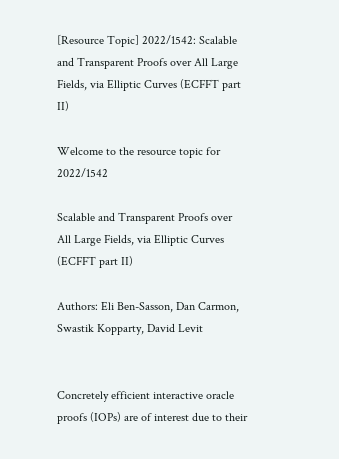[Resource Topic] 2022/1542: Scalable and Transparent Proofs over All Large Fields, via Elliptic Curves (ECFFT part II)

Welcome to the resource topic for 2022/1542

Scalable and Transparent Proofs over All Large Fields, via Elliptic Curves (ECFFT part II)

Authors: Eli Ben-Sasson, Dan Carmon, Swastik Kopparty, David Levit


Concretely efficient interactive oracle proofs (IOPs) are of interest due to their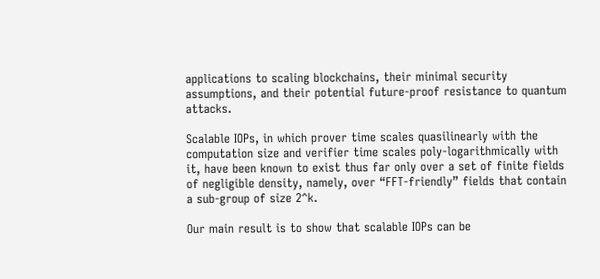applications to scaling blockchains, their minimal security assumptions, and their potential future-proof resistance to quantum attacks.

Scalable IOPs, in which prover time scales quasilinearly with the computation size and verifier time scales poly-logarithmically with it, have been known to exist thus far only over a set of finite fields of negligible density, namely, over “FFT-friendly” fields that contain a sub-group of size 2^k.

Our main result is to show that scalable IOPs can be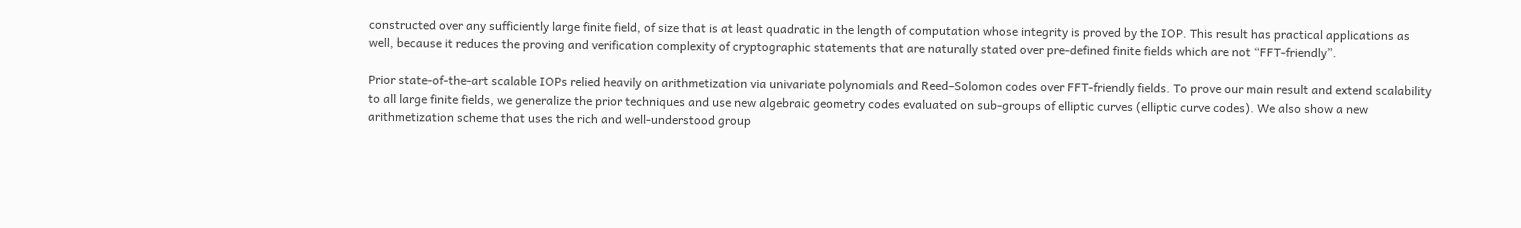constructed over any sufficiently large finite field, of size that is at least quadratic in the length of computation whose integrity is proved by the IOP. This result has practical applications as well, because it reduces the proving and verification complexity of cryptographic statements that are naturally stated over pre-defined finite fields which are not “FFT-friendly”.

Prior state-of-the-art scalable IOPs relied heavily on arithmetization via univariate polynomials and Reed–Solomon codes over FFT-friendly fields. To prove our main result and extend scalability to all large finite fields, we generalize the prior techniques and use new algebraic geometry codes evaluated on sub-groups of elliptic curves (elliptic curve codes). We also show a new arithmetization scheme that uses the rich and well-understood group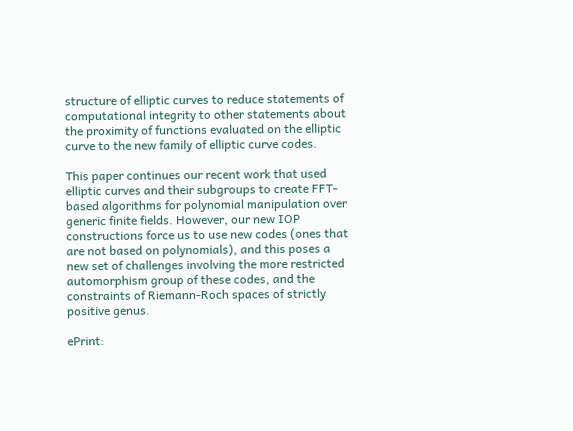structure of elliptic curves to reduce statements of computational integrity to other statements about the proximity of functions evaluated on the elliptic curve to the new family of elliptic curve codes.

This paper continues our recent work that used elliptic curves and their subgroups to create FFT-based algorithms for polynomial manipulation over generic finite fields. However, our new IOP constructions force us to use new codes (ones that are not based on polynomials), and this poses a new set of challenges involving the more restricted automorphism group of these codes, and the constraints of Riemann-Roch spaces of strictly positive genus.

ePrint: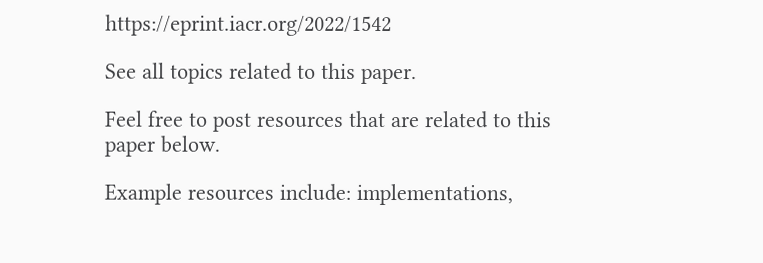https://eprint.iacr.org/2022/1542

See all topics related to this paper.

Feel free to post resources that are related to this paper below.

Example resources include: implementations,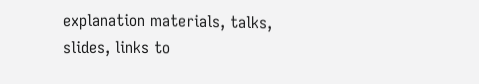explanation materials, talks, slides, links to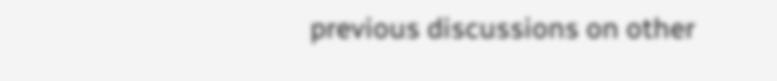previous discussions on other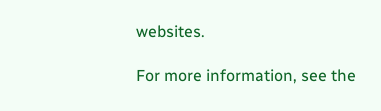websites.

For more information, see the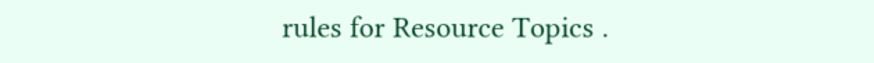rules for Resource Topics .